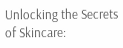Unlocking the Secrets of Skincare: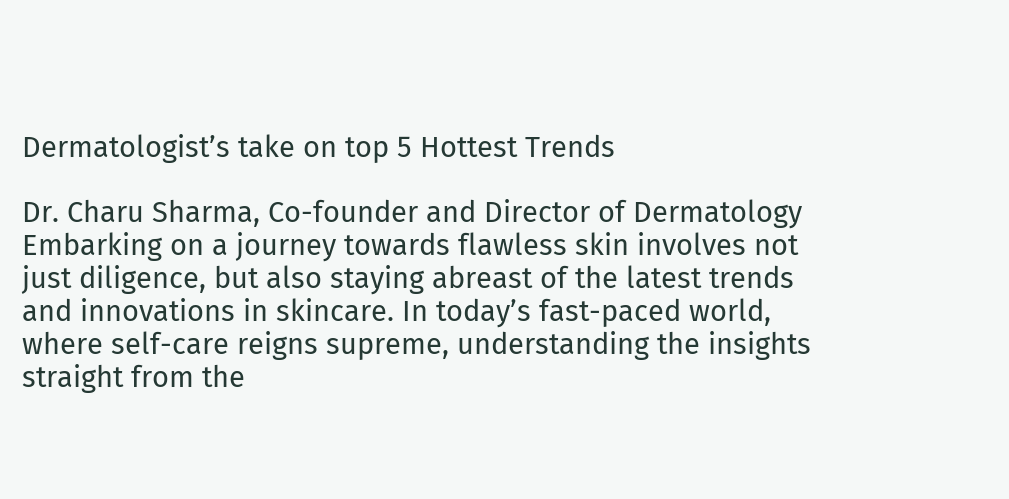Dermatologist’s take on top 5 Hottest Trends

Dr. Charu Sharma, Co-founder and Director of Dermatology Embarking on a journey towards flawless skin involves not just diligence, but also staying abreast of the latest trends and innovations in skincare. In today’s fast-paced world, where self-care reigns supreme, understanding the insights straight from the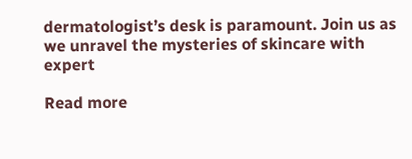dermatologist’s desk is paramount. Join us as we unravel the mysteries of skincare with expert

Read more